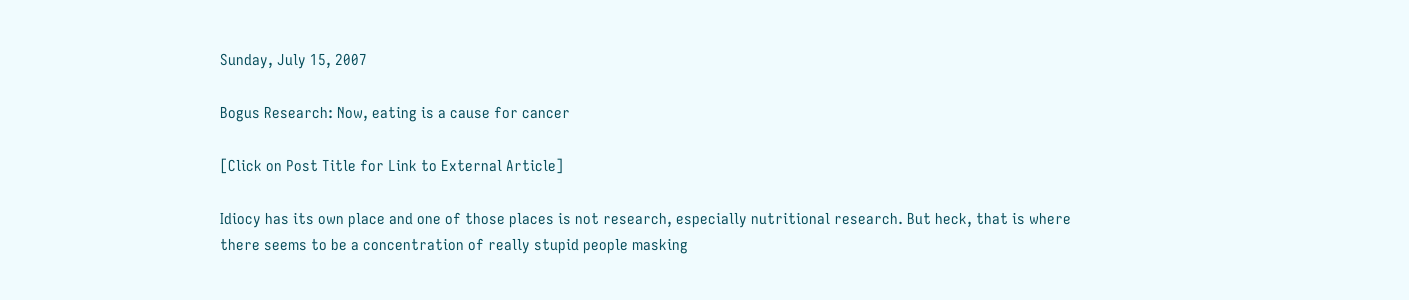Sunday, July 15, 2007

Bogus Research: Now, eating is a cause for cancer

[Click on Post Title for Link to External Article]

Idiocy has its own place and one of those places is not research, especially nutritional research. But heck, that is where there seems to be a concentration of really stupid people masking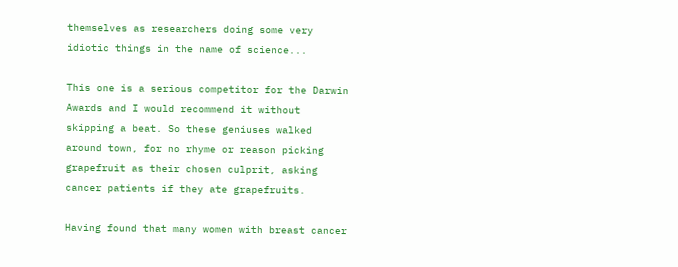themselves as researchers doing some very idiotic things in the name of science...

This one is a serious competitor for the Darwin Awards and I would recommend it without skipping a beat. So these geniuses walked around town, for no rhyme or reason picking grapefruit as their chosen culprit, asking cancer patients if they ate grapefruits.

Having found that many women with breast cancer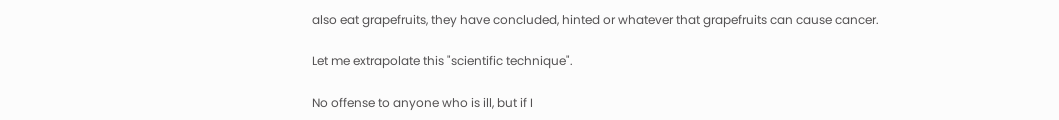also eat grapefruits, they have concluded, hinted or whatever that grapefruits can cause cancer.

Let me extrapolate this "scientific technique".

No offense to anyone who is ill, but if I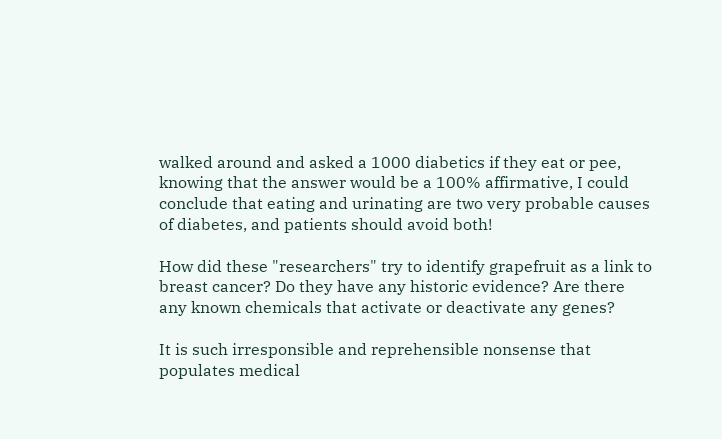walked around and asked a 1000 diabetics if they eat or pee, knowing that the answer would be a 100% affirmative, I could conclude that eating and urinating are two very probable causes of diabetes, and patients should avoid both!

How did these "researchers" try to identify grapefruit as a link to breast cancer? Do they have any historic evidence? Are there any known chemicals that activate or deactivate any genes?

It is such irresponsible and reprehensible nonsense that populates medical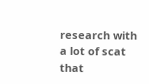research with a lot of scat that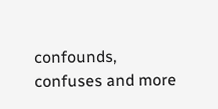confounds, confuses and more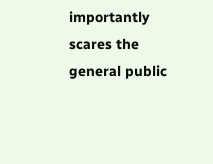importantly scares the general public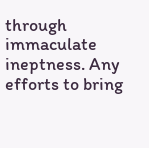through immaculate ineptness. Any efforts to bring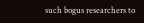such bogus researchers to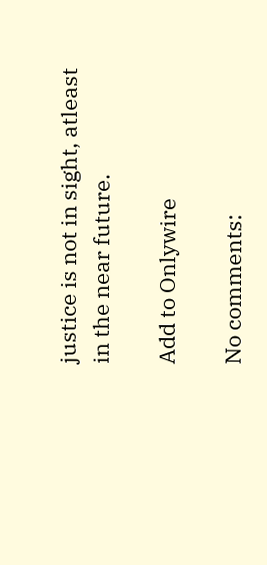justice is not in sight, atleast in the near future.

Add to Onlywire

No comments: